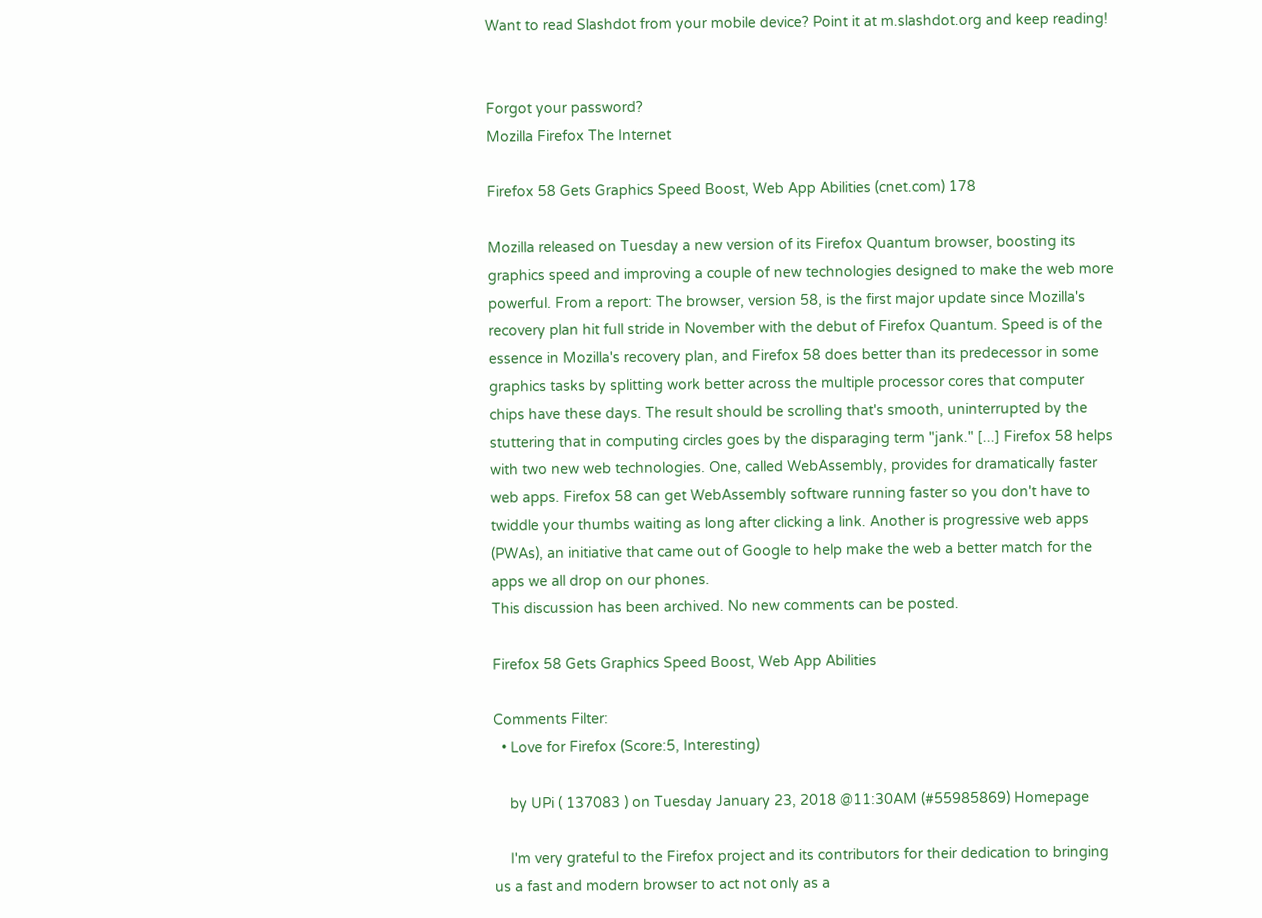Want to read Slashdot from your mobile device? Point it at m.slashdot.org and keep reading!


Forgot your password?
Mozilla Firefox The Internet

Firefox 58 Gets Graphics Speed Boost, Web App Abilities (cnet.com) 178

Mozilla released on Tuesday a new version of its Firefox Quantum browser, boosting its graphics speed and improving a couple of new technologies designed to make the web more powerful. From a report: The browser, version 58, is the first major update since Mozilla's recovery plan hit full stride in November with the debut of Firefox Quantum. Speed is of the essence in Mozilla's recovery plan, and Firefox 58 does better than its predecessor in some graphics tasks by splitting work better across the multiple processor cores that computer chips have these days. The result should be scrolling that's smooth, uninterrupted by the stuttering that in computing circles goes by the disparaging term "jank." [...] Firefox 58 helps with two new web technologies. One, called WebAssembly, provides for dramatically faster web apps. Firefox 58 can get WebAssembly software running faster so you don't have to twiddle your thumbs waiting as long after clicking a link. Another is progressive web apps (PWAs), an initiative that came out of Google to help make the web a better match for the apps we all drop on our phones.
This discussion has been archived. No new comments can be posted.

Firefox 58 Gets Graphics Speed Boost, Web App Abilities

Comments Filter:
  • Love for Firefox (Score:5, Interesting)

    by UPi ( 137083 ) on Tuesday January 23, 2018 @11:30AM (#55985869) Homepage

    I'm very grateful to the Firefox project and its contributors for their dedication to bringing us a fast and modern browser to act not only as a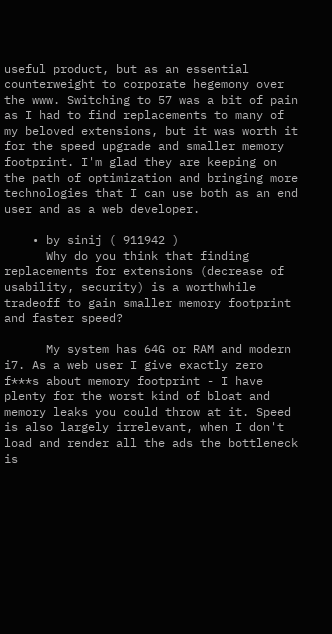useful product, but as an essential counterweight to corporate hegemony over the www. Switching to 57 was a bit of pain as I had to find replacements to many of my beloved extensions, but it was worth it for the speed upgrade and smaller memory footprint. I'm glad they are keeping on the path of optimization and bringing more technologies that I can use both as an end user and as a web developer.

    • by sinij ( 911942 )
      Why do you think that finding replacements for extensions (decrease of usability, security) is a worthwhile tradeoff to gain smaller memory footprint and faster speed?

      My system has 64G or RAM and modern i7. As a web user I give exactly zero f***s about memory footprint - I have plenty for the worst kind of bloat and memory leaks you could throw at it. Speed is also largely irrelevant, when I don't load and render all the ads the bottleneck is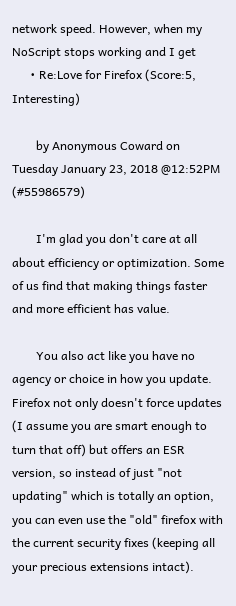network speed. However, when my NoScript stops working and I get
      • Re:Love for Firefox (Score:5, Interesting)

        by Anonymous Coward on Tuesday January 23, 2018 @12:52PM (#55986579)

        I'm glad you don't care at all about efficiency or optimization. Some of us find that making things faster and more efficient has value.

        You also act like you have no agency or choice in how you update. Firefox not only doesn't force updates (I assume you are smart enough to turn that off) but offers an ESR version, so instead of just "not updating" which is totally an option, you can even use the "old" firefox with the current security fixes (keeping all your precious extensions intact).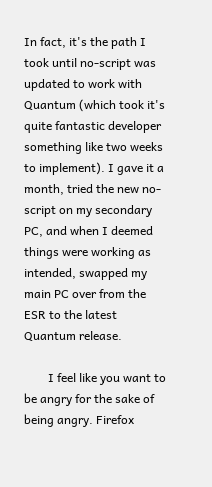In fact, it's the path I took until no-script was updated to work with Quantum (which took it's quite fantastic developer something like two weeks to implement). I gave it a month, tried the new no-script on my secondary PC, and when I deemed things were working as intended, swapped my main PC over from the ESR to the latest Quantum release.

        I feel like you want to be angry for the sake of being angry. Firefox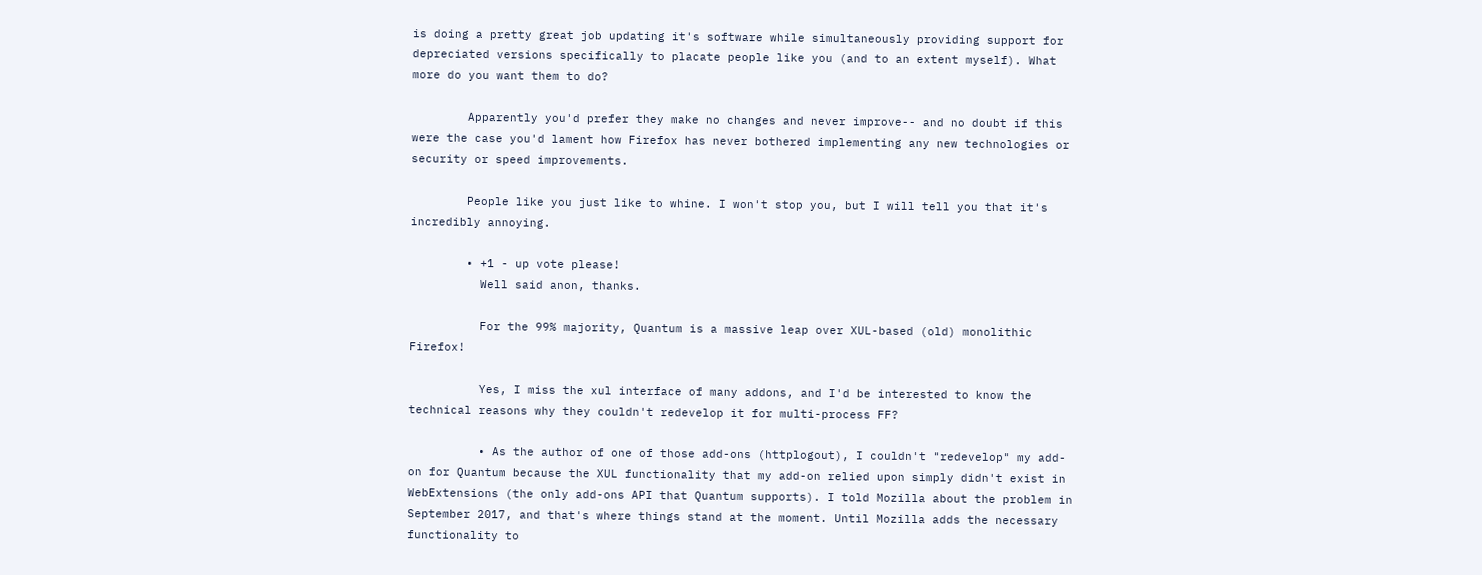is doing a pretty great job updating it's software while simultaneously providing support for depreciated versions specifically to placate people like you (and to an extent myself). What more do you want them to do?

        Apparently you'd prefer they make no changes and never improve-- and no doubt if this were the case you'd lament how Firefox has never bothered implementing any new technologies or security or speed improvements.

        People like you just like to whine. I won't stop you, but I will tell you that it's incredibly annoying.

        • +1 - up vote please!
          Well said anon, thanks.

          For the 99% majority, Quantum is a massive leap over XUL-based (old) monolithic Firefox!

          Yes, I miss the xul interface of many addons, and I'd be interested to know the technical reasons why they couldn't redevelop it for multi-process FF?

          • As the author of one of those add-ons (httplogout), I couldn't "redevelop" my add-on for Quantum because the XUL functionality that my add-on relied upon simply didn't exist in WebExtensions (the only add-ons API that Quantum supports). I told Mozilla about the problem in September 2017, and that's where things stand at the moment. Until Mozilla adds the necessary functionality to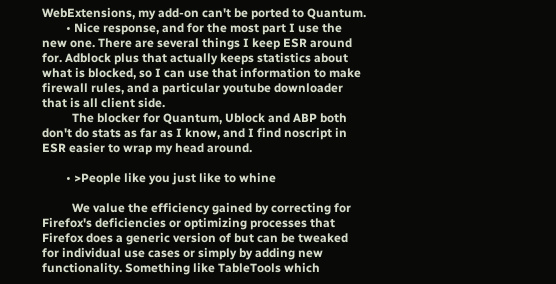WebExtensions, my add-on can't be ported to Quantum.
        • Nice response, and for the most part I use the new one. There are several things I keep ESR around for. Adblock plus that actually keeps statistics about what is blocked, so I can use that information to make firewall rules, and a particular youtube downloader that is all client side.
          The blocker for Quantum, Ublock and ABP both don't do stats as far as I know, and I find noscript in ESR easier to wrap my head around.

        • >People like you just like to whine

          We value the efficiency gained by correcting for Firefox's deficiencies or optimizing processes that Firefox does a generic version of but can be tweaked for individual use cases or simply by adding new functionality. Something like TableTools which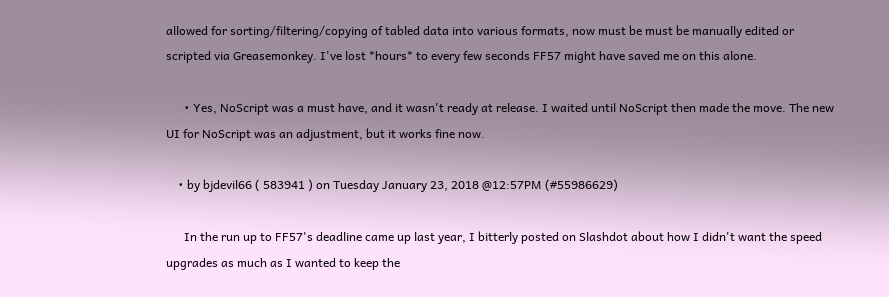allowed for sorting/filtering/copying of tabled data into various formats, now must be must be manually edited or scripted via Greasemonkey. I've lost *hours* to every few seconds FF57 might have saved me on this alone.

      • Yes, NoScript was a must have, and it wasn't ready at release. I waited until NoScript then made the move. The new UI for NoScript was an adjustment, but it works fine now.

    • by bjdevil66 ( 583941 ) on Tuesday January 23, 2018 @12:57PM (#55986629)

      In the run up to FF57's deadline came up last year, I bitterly posted on Slashdot about how I didn't want the speed upgrades as much as I wanted to keep the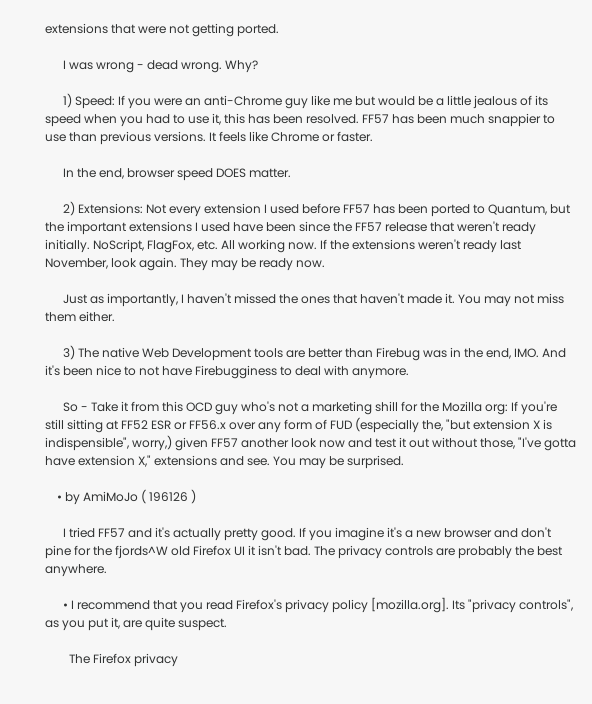extensions that were not getting ported.

      I was wrong - dead wrong. Why?

      1) Speed: If you were an anti-Chrome guy like me but would be a little jealous of its speed when you had to use it, this has been resolved. FF57 has been much snappier to use than previous versions. It feels like Chrome or faster.

      In the end, browser speed DOES matter.

      2) Extensions: Not every extension I used before FF57 has been ported to Quantum, but the important extensions I used have been since the FF57 release that weren't ready initially. NoScript, FlagFox, etc. All working now. If the extensions weren't ready last November, look again. They may be ready now.

      Just as importantly, I haven't missed the ones that haven't made it. You may not miss them either.

      3) The native Web Development tools are better than Firebug was in the end, IMO. And it's been nice to not have Firebugginess to deal with anymore.

      So - Take it from this OCD guy who's not a marketing shill for the Mozilla org: If you're still sitting at FF52 ESR or FF56.x over any form of FUD (especially the, "but extension X is indispensible", worry,) given FF57 another look now and test it out without those, "I've gotta have extension X," extensions and see. You may be surprised.

    • by AmiMoJo ( 196126 )

      I tried FF57 and it's actually pretty good. If you imagine it's a new browser and don't pine for the fjords^W old Firefox UI it isn't bad. The privacy controls are probably the best anywhere.

      • I recommend that you read Firefox's privacy policy [mozilla.org]. Its "privacy controls", as you put it, are quite suspect.

        The Firefox privacy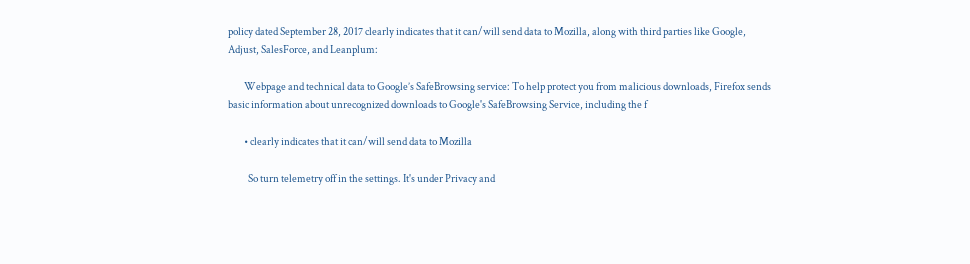policy dated September 28, 2017 clearly indicates that it can/will send data to Mozilla, along with third parties like Google, Adjust, SalesForce, and Leanplum:

        Webpage and technical data to Google’s SafeBrowsing service: To help protect you from malicious downloads, Firefox sends basic information about unrecognized downloads to Google's SafeBrowsing Service, including the f

        • clearly indicates that it can/will send data to Mozilla

          So turn telemetry off in the settings. It's under Privacy and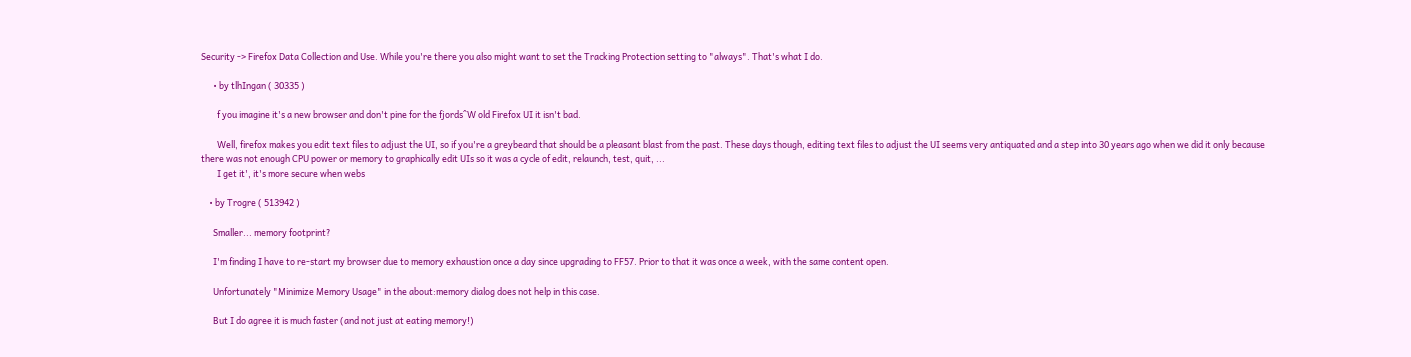Security -> Firefox Data Collection and Use. While you're there you also might want to set the Tracking Protection setting to "always". That's what I do.

      • by tlhIngan ( 30335 )

        f you imagine it's a new browser and don't pine for the fjords^W old Firefox UI it isn't bad.

        Well, firefox makes you edit text files to adjust the UI, so if you're a greybeard that should be a pleasant blast from the past. These days though, editing text files to adjust the UI seems very antiquated and a step into 30 years ago when we did it only because there was not enough CPU power or memory to graphically edit UIs so it was a cycle of edit, relaunch, test, quit, ...
        I get it', it's more secure when webs

    • by Trogre ( 513942 )

      Smaller... memory footprint?

      I'm finding I have to re-start my browser due to memory exhaustion once a day since upgrading to FF57. Prior to that it was once a week, with the same content open.

      Unfortunately "Minimize Memory Usage" in the about:memory dialog does not help in this case.

      But I do agree it is much faster (and not just at eating memory!)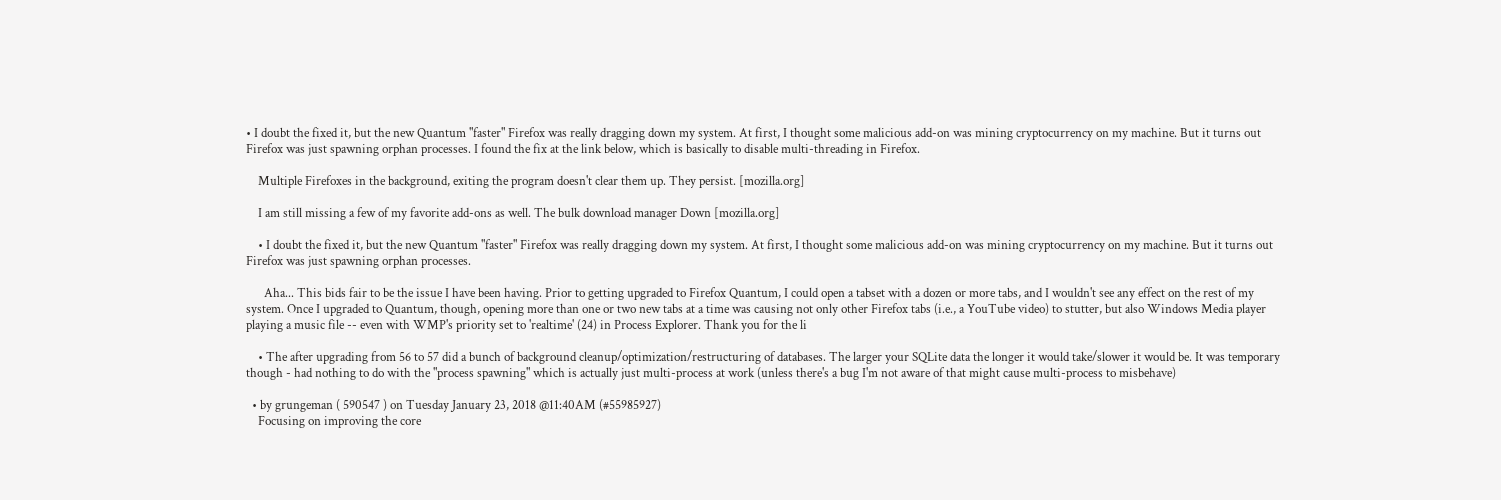• I doubt the fixed it, but the new Quantum "faster" Firefox was really dragging down my system. At first, I thought some malicious add-on was mining cryptocurrency on my machine. But it turns out Firefox was just spawning orphan processes. I found the fix at the link below, which is basically to disable multi-threading in Firefox.

    Multiple Firefoxes in the background, exiting the program doesn't clear them up. They persist. [mozilla.org]

    I am still missing a few of my favorite add-ons as well. The bulk download manager Down [mozilla.org]

    • I doubt the fixed it, but the new Quantum "faster" Firefox was really dragging down my system. At first, I thought some malicious add-on was mining cryptocurrency on my machine. But it turns out Firefox was just spawning orphan processes.

      Aha... This bids fair to be the issue I have been having. Prior to getting upgraded to Firefox Quantum, I could open a tabset with a dozen or more tabs, and I wouldn't see any effect on the rest of my system. Once I upgraded to Quantum, though, opening more than one or two new tabs at a time was causing not only other Firefox tabs (i.e., a YouTube video) to stutter, but also Windows Media player playing a music file -- even with WMP's priority set to 'realtime' (24) in Process Explorer. Thank you for the li

    • The after upgrading from 56 to 57 did a bunch of background cleanup/optimization/restructuring of databases. The larger your SQLite data the longer it would take/slower it would be. It was temporary though - had nothing to do with the "process spawning" which is actually just multi-process at work (unless there's a bug I'm not aware of that might cause multi-process to misbehave)

  • by grungeman ( 590547 ) on Tuesday January 23, 2018 @11:40AM (#55985927)
    Focusing on improving the core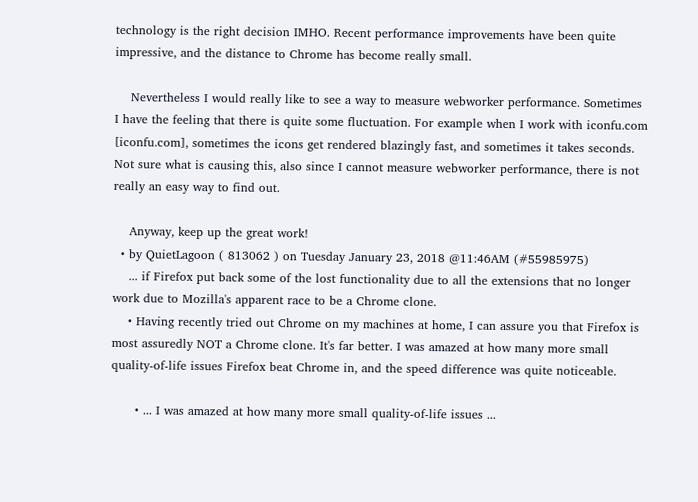technology is the right decision IMHO. Recent performance improvements have been quite impressive, and the distance to Chrome has become really small.

    Nevertheless I would really like to see a way to measure webworker performance. Sometimes I have the feeling that there is quite some fluctuation. For example when I work with iconfu.com [iconfu.com], sometimes the icons get rendered blazingly fast, and sometimes it takes seconds. Not sure what is causing this, also since I cannot measure webworker performance, there is not really an easy way to find out.

    Anyway, keep up the great work!
  • by QuietLagoon ( 813062 ) on Tuesday January 23, 2018 @11:46AM (#55985975)
    ... if Firefox put back some of the lost functionality due to all the extensions that no longer work due to Mozilla's apparent race to be a Chrome clone.
    • Having recently tried out Chrome on my machines at home, I can assure you that Firefox is most assuredly NOT a Chrome clone. It's far better. I was amazed at how many more small quality-of-life issues Firefox beat Chrome in, and the speed difference was quite noticeable.

      • ... I was amazed at how many more small quality-of-life issues ...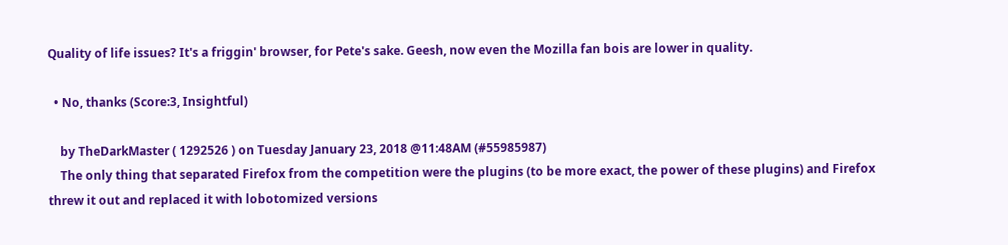Quality of life issues? It's a friggin' browser, for Pete's sake. Geesh, now even the Mozilla fan bois are lower in quality.

  • No, thanks (Score:3, Insightful)

    by TheDarkMaster ( 1292526 ) on Tuesday January 23, 2018 @11:48AM (#55985987)
    The only thing that separated Firefox from the competition were the plugins (to be more exact, the power of these plugins) and Firefox threw it out and replaced it with lobotomized versions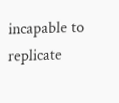incapable to replicate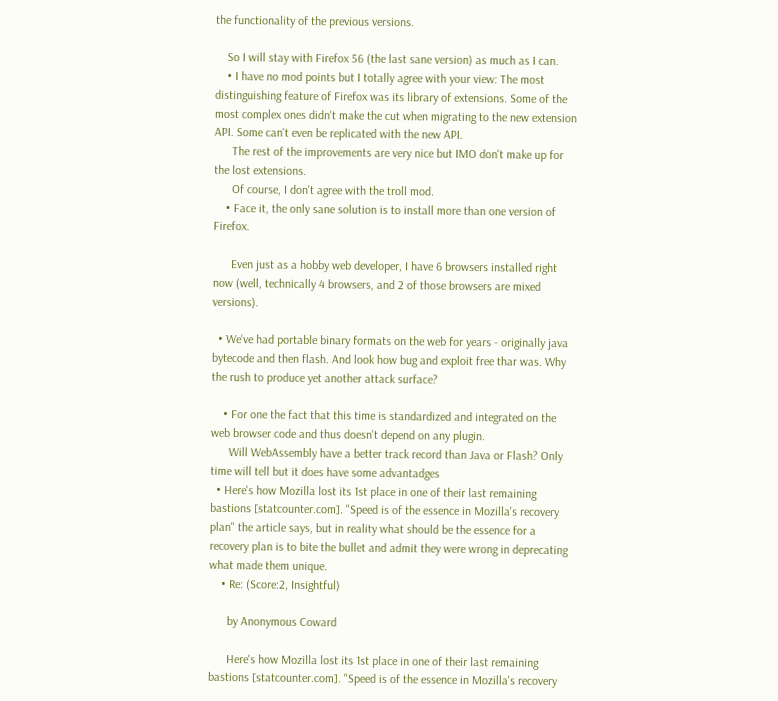the functionality of the previous versions.

    So I will stay with Firefox 56 (the last sane version) as much as I can.
    • I have no mod points but I totally agree with your view: The most distinguishing feature of Firefox was its library of extensions. Some of the most complex ones didn't make the cut when migrating to the new extension API. Some can't even be replicated with the new API.
      The rest of the improvements are very nice but IMO don't make up for the lost extensions.
      Of course, I don't agree with the troll mod.
    • Face it, the only sane solution is to install more than one version of Firefox.

      Even just as a hobby web developer, I have 6 browsers installed right now (well, technically 4 browsers, and 2 of those browsers are mixed versions).

  • We've had portable binary formats on the web for years - originally java bytecode and then flash. And look how bug and exploit free thar was. Why the rush to produce yet another attack surface?

    • For one the fact that this time is standardized and integrated on the web browser code and thus doesn't depend on any plugin.
      Will WebAssembly have a better track record than Java or Flash? Only time will tell but it does have some advantadges
  • Here's how Mozilla lost its 1st place in one of their last remaining bastions [statcounter.com]. "Speed is of the essence in Mozilla's recovery plan" the article says, but in reality what should be the essence for a recovery plan is to bite the bullet and admit they were wrong in deprecating what made them unique.
    • Re: (Score:2, Insightful)

      by Anonymous Coward

      Here's how Mozilla lost its 1st place in one of their last remaining bastions [statcounter.com]. "Speed is of the essence in Mozilla's recovery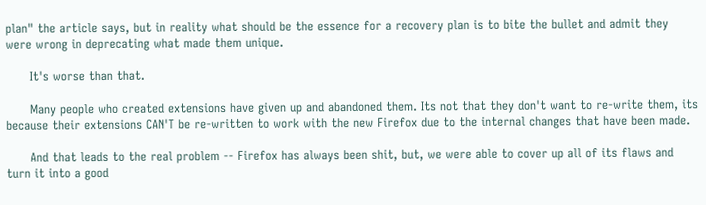plan" the article says, but in reality what should be the essence for a recovery plan is to bite the bullet and admit they were wrong in deprecating what made them unique.

      It's worse than that.

      Many people who created extensions have given up and abandoned them. Its not that they don't want to re-write them, its because their extensions CAN'T be re-written to work with the new Firefox due to the internal changes that have been made.

      And that leads to the real problem -- Firefox has always been shit, but, we were able to cover up all of its flaws and turn it into a good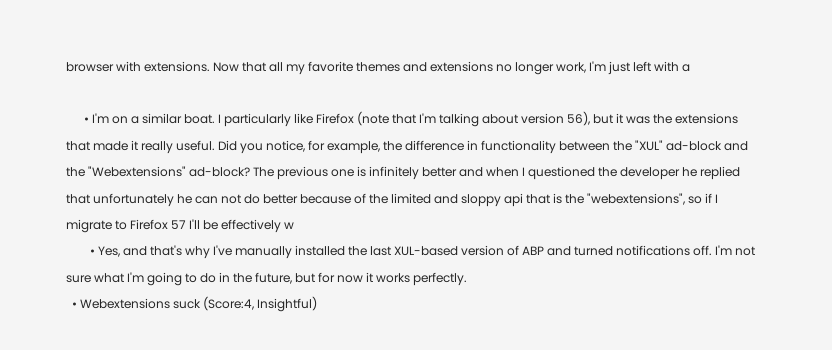browser with extensions. Now that all my favorite themes and extensions no longer work, I'm just left with a

      • I'm on a similar boat. I particularly like Firefox (note that I'm talking about version 56), but it was the extensions that made it really useful. Did you notice, for example, the difference in functionality between the "XUL" ad-block and the "Webextensions" ad-block? The previous one is infinitely better and when I questioned the developer he replied that unfortunately he can not do better because of the limited and sloppy api that is the "webextensions", so if I migrate to Firefox 57 I'll be effectively w
        • Yes, and that's why I've manually installed the last XUL-based version of ABP and turned notifications off. I'm not sure what I'm going to do in the future, but for now it works perfectly.
  • Webextensions suck (Score:4, Insightful)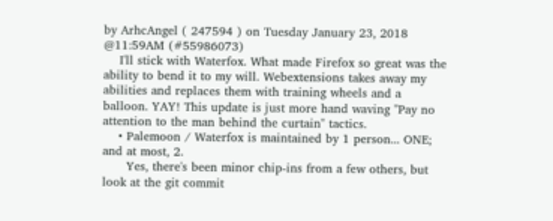by ArhcAngel ( 247594 ) on Tuesday January 23, 2018 @11:59AM (#55986073)
    I'll stick with Waterfox. What made Firefox so great was the ability to bend it to my will. Webextensions takes away my abilities and replaces them with training wheels and a balloon. YAY! This update is just more hand waving "Pay no attention to the man behind the curtain" tactics.
    • Palemoon / Waterfox is maintained by 1 person... ONE; and at most, 2.
      Yes, there's been minor chip-ins from a few others, but look at the git commit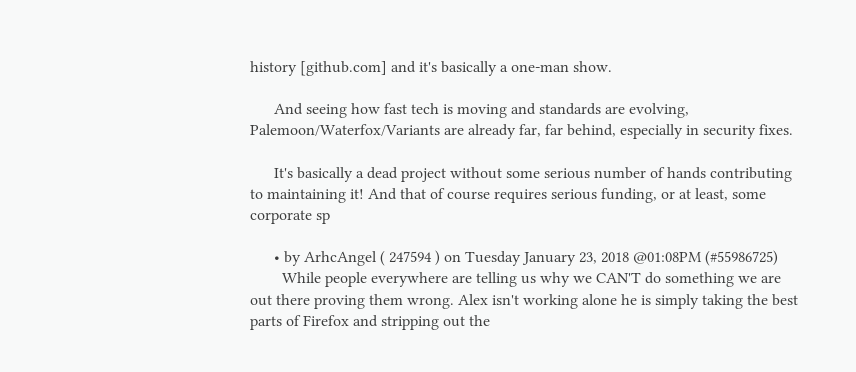history [github.com] and it's basically a one-man show.

      And seeing how fast tech is moving and standards are evolving, Palemoon/Waterfox/Variants are already far, far behind, especially in security fixes.

      It's basically a dead project without some serious number of hands contributing to maintaining it! And that of course requires serious funding, or at least, some corporate sp

      • by ArhcAngel ( 247594 ) on Tuesday January 23, 2018 @01:08PM (#55986725)
        While people everywhere are telling us why we CAN'T do something we are out there proving them wrong. Alex isn't working alone he is simply taking the best parts of Firefox and stripping out the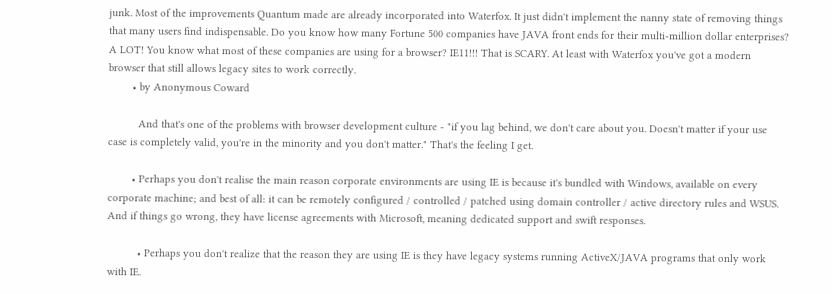junk. Most of the improvements Quantum made are already incorporated into Waterfox. It just didn't implement the nanny state of removing things that many users find indispensable. Do you know how many Fortune 500 companies have JAVA front ends for their multi-million dollar enterprises? A LOT! You know what most of these companies are using for a browser? IE11!!! That is SCARY. At least with Waterfox you've got a modern browser that still allows legacy sites to work correctly.
        • by Anonymous Coward

          And that's one of the problems with browser development culture - "if you lag behind, we don't care about you. Doesn't matter if your use case is completely valid, you're in the minority and you don't matter." That's the feeling I get.

        • Perhaps you don't realise the main reason corporate environments are using IE is because it's bundled with Windows, available on every corporate machine; and best of all: it can be remotely configured / controlled / patched using domain controller / active directory rules and WSUS. And if things go wrong, they have license agreements with Microsoft, meaning dedicated support and swift responses.

          • Perhaps you don't realize that the reason they are using IE is they have legacy systems running ActiveX/JAVA programs that only work with IE.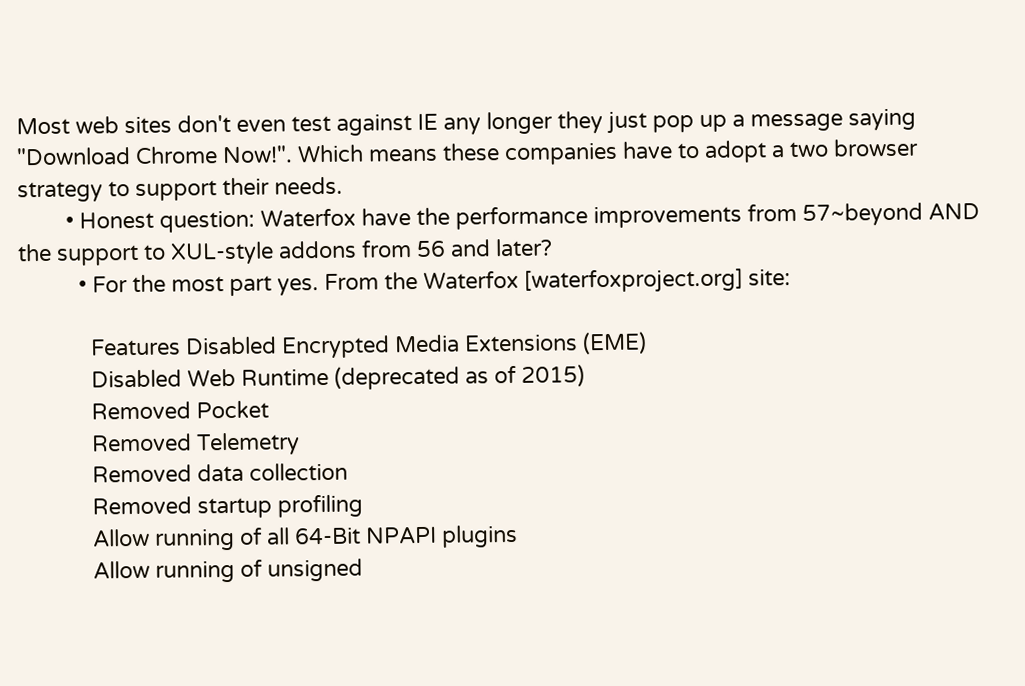Most web sites don't even test against IE any longer they just pop up a message saying "Download Chrome Now!". Which means these companies have to adopt a two browser strategy to support their needs.
        • Honest question: Waterfox have the performance improvements from 57~beyond AND the support to XUL-style addons from 56 and later?
          • For the most part yes. From the Waterfox [waterfoxproject.org] site:

            Features Disabled Encrypted Media Extensions (EME)
            Disabled Web Runtime (deprecated as of 2015)
            Removed Pocket
            Removed Telemetry
            Removed data collection
            Removed startup profiling
            Allow running of all 64-Bit NPAPI plugins
            Allow running of unsigned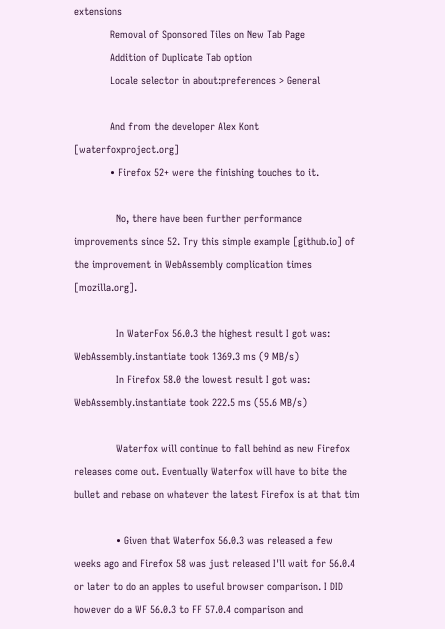extensions
            Removal of Sponsored Tiles on New Tab Page
            Addition of Duplicate Tab option
            Locale selector in about:preferences > General

            And from the developer Alex Kont [waterfoxproject.org]
            • Firefox 52+ were the finishing touches to it.

              No, there have been further performance improvements since 52. Try this simple example [github.io] of the improvement in WebAssembly complication times [mozilla.org].

              In WaterFox 56.0.3 the highest result I got was: WebAssembly.instantiate took 1369.3 ms (9 MB/s)
              In Firefox 58.0 the lowest result I got was: WebAssembly.instantiate took 222.5 ms (55.6 MB/s)

              Waterfox will continue to fall behind as new Firefox releases come out. Eventually Waterfox will have to bite the bullet and rebase on whatever the latest Firefox is at that tim

              • Given that Waterfox 56.0.3 was released a few weeks ago and Firefox 58 was just released I'll wait for 56.0.4 or later to do an apples to useful browser comparison. I DID however do a WF 56.0.3 to FF 57.0.4 comparison and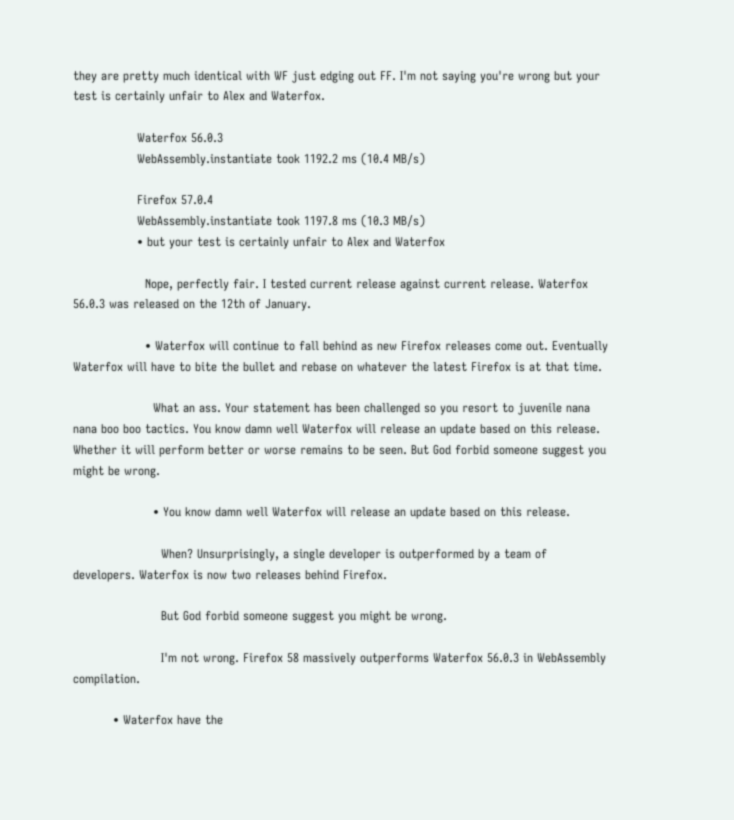they are pretty much identical with WF just edging out FF. I'm not saying you're wrong but your test is certainly unfair to Alex and Waterfox.

                Waterfox 56.0.3
                WebAssembly.instantiate took 1192.2 ms (10.4 MB/s)

                Firefox 57.0.4
                WebAssembly.instantiate took 1197.8 ms (10.3 MB/s)
                • but your test is certainly unfair to Alex and Waterfox

                  Nope, perfectly fair. I tested current release against current release. Waterfox 56.0.3 was released on the 12th of January.

                  • Waterfox will continue to fall behind as new Firefox releases come out. Eventually Waterfox will have to bite the bullet and rebase on whatever the latest Firefox is at that time.

                    What an ass. Your statement has been challenged so you resort to juvenile nana nana boo boo tactics. You know damn well Waterfox will release an update based on this release. Whether it will perform better or worse remains to be seen. But God forbid someone suggest you might be wrong.

                    • You know damn well Waterfox will release an update based on this release.

                      When? Unsurprisingly, a single developer is outperformed by a team of developers. Waterfox is now two releases behind Firefox.

                      But God forbid someone suggest you might be wrong.

                      I'm not wrong. Firefox 58 massively outperforms Waterfox 56.0.3 in WebAssembly compilation.

          • Waterfox have the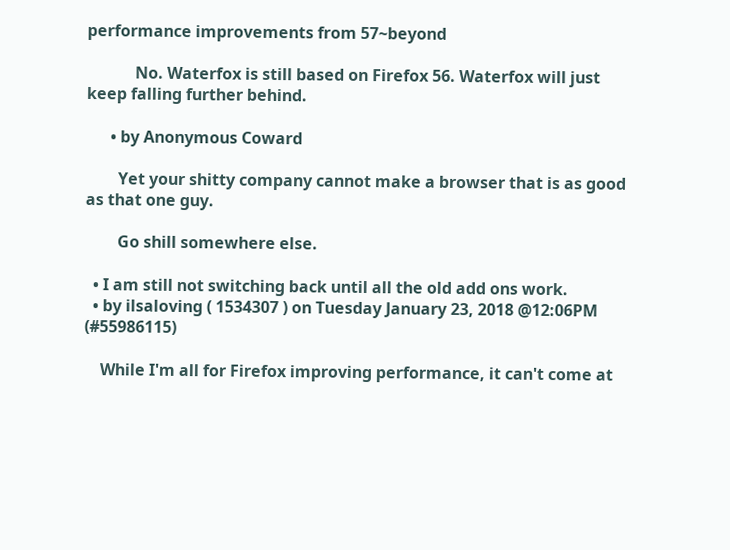performance improvements from 57~beyond

            No. Waterfox is still based on Firefox 56. Waterfox will just keep falling further behind.

      • by Anonymous Coward

        Yet your shitty company cannot make a browser that is as good as that one guy.

        Go shill somewhere else.

  • I am still not switching back until all the old add ons work.
  • by ilsaloving ( 1534307 ) on Tuesday January 23, 2018 @12:06PM (#55986115)

    While I'm all for Firefox improving performance, it can't come at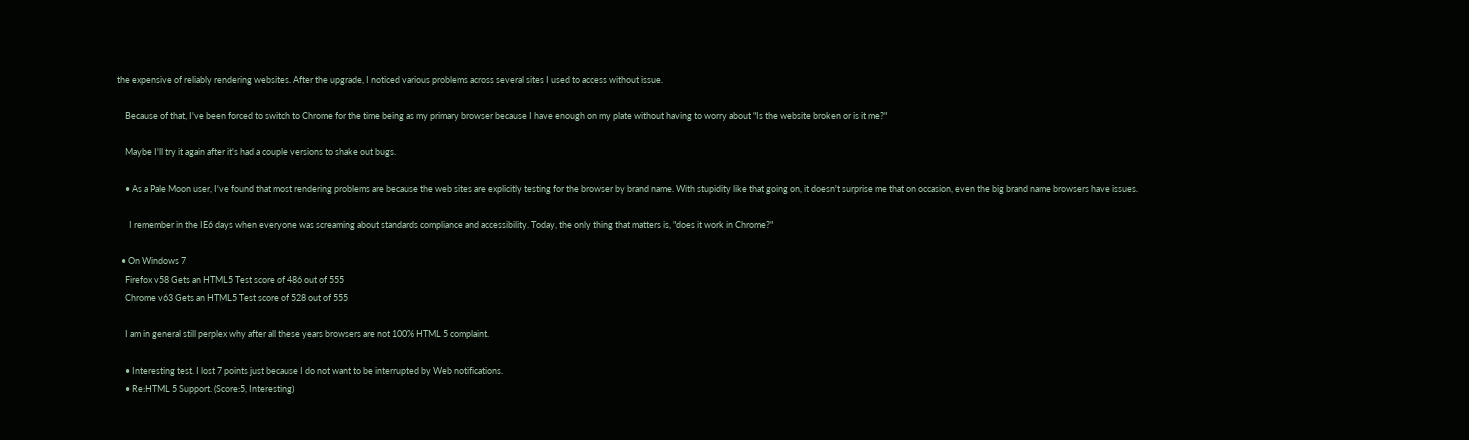the expensive of reliably rendering websites. After the upgrade, I noticed various problems across several sites I used to access without issue.

    Because of that, I've been forced to switch to Chrome for the time being as my primary browser because I have enough on my plate without having to worry about "Is the website broken or is it me?"

    Maybe I'll try it again after it's had a couple versions to shake out bugs.

    • As a Pale Moon user, I've found that most rendering problems are because the web sites are explicitly testing for the browser by brand name. With stupidity like that going on, it doesn't surprise me that on occasion, even the big brand name browsers have issues.

      I remember in the IE6 days when everyone was screaming about standards compliance and accessibility. Today, the only thing that matters is, "does it work in Chrome?"

  • On Windows 7
    Firefox v58 Gets an HTML5 Test score of 486 out of 555
    Chrome v63 Gets an HTML5 Test score of 528 out of 555

    I am in general still perplex why after all these years browsers are not 100% HTML 5 complaint.

    • Interesting test. I lost 7 points just because I do not want to be interrupted by Web notifications.
    • Re:HTML 5 Support. (Score:5, Interesting)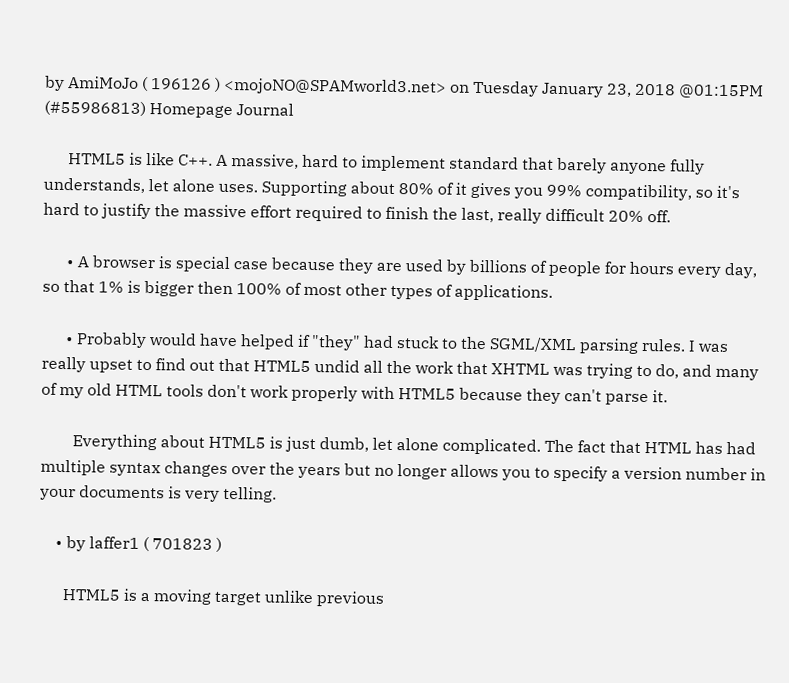by AmiMoJo ( 196126 ) <mojoNO@SPAMworld3.net> on Tuesday January 23, 2018 @01:15PM (#55986813) Homepage Journal

      HTML5 is like C++. A massive, hard to implement standard that barely anyone fully understands, let alone uses. Supporting about 80% of it gives you 99% compatibility, so it's hard to justify the massive effort required to finish the last, really difficult 20% off.

      • A browser is special case because they are used by billions of people for hours every day, so that 1% is bigger then 100% of most other types of applications.

      • Probably would have helped if "they" had stuck to the SGML/XML parsing rules. I was really upset to find out that HTML5 undid all the work that XHTML was trying to do, and many of my old HTML tools don't work properly with HTML5 because they can't parse it.

        Everything about HTML5 is just dumb, let alone complicated. The fact that HTML has had multiple syntax changes over the years but no longer allows you to specify a version number in your documents is very telling.

    • by laffer1 ( 701823 )

      HTML5 is a moving target unlike previous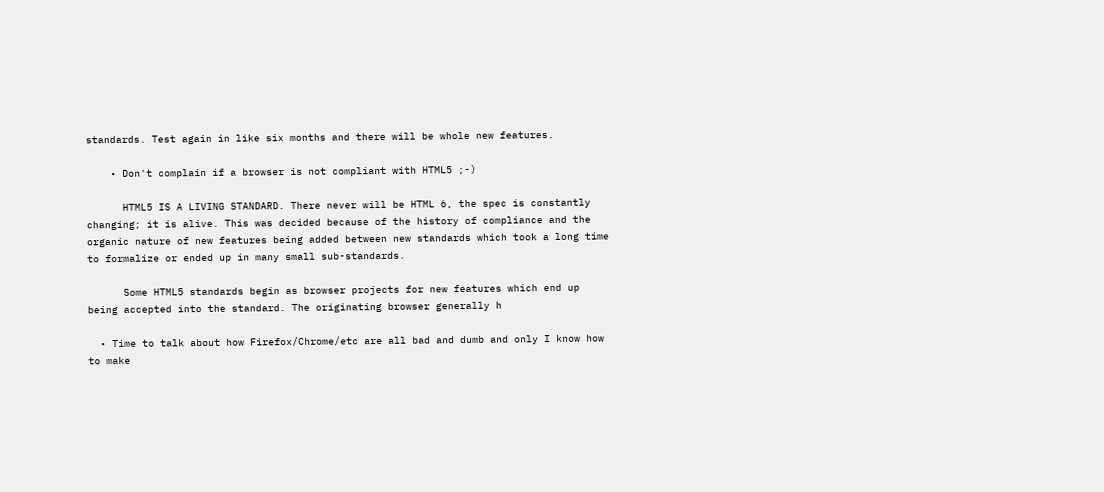standards. Test again in like six months and there will be whole new features.

    • Don't complain if a browser is not compliant with HTML5 ;-)

      HTML5 IS A LIVING STANDARD. There never will be HTML 6, the spec is constantly changing; it is alive. This was decided because of the history of compliance and the organic nature of new features being added between new standards which took a long time to formalize or ended up in many small sub-standards.

      Some HTML5 standards begin as browser projects for new features which end up being accepted into the standard. The originating browser generally h

  • Time to talk about how Firefox/Chrome/etc are all bad and dumb and only I know how to make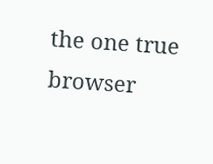the one true browser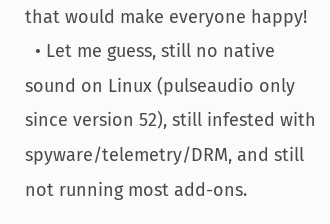that would make everyone happy!
  • Let me guess, still no native sound on Linux (pulseaudio only since version 52), still infested with spyware/telemetry/DRM, and still not running most add-ons.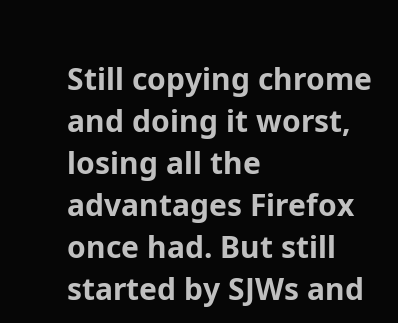Still copying chrome and doing it worst, losing all the advantages Firefox once had. But still started by SJWs and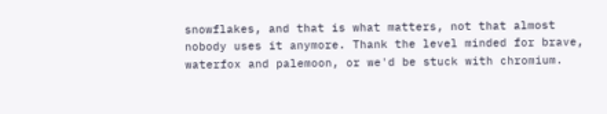snowflakes, and that is what matters, not that almost nobody uses it anymore. Thank the level minded for brave, waterfox and palemoon, or we'd be stuck with chromium.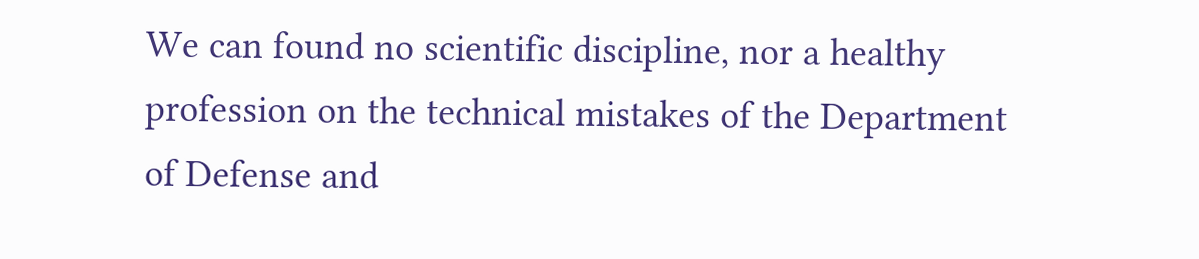We can found no scientific discipline, nor a healthy profession on the technical mistakes of the Department of Defense and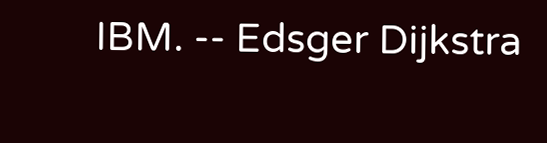IBM. -- Edsger Dijkstra